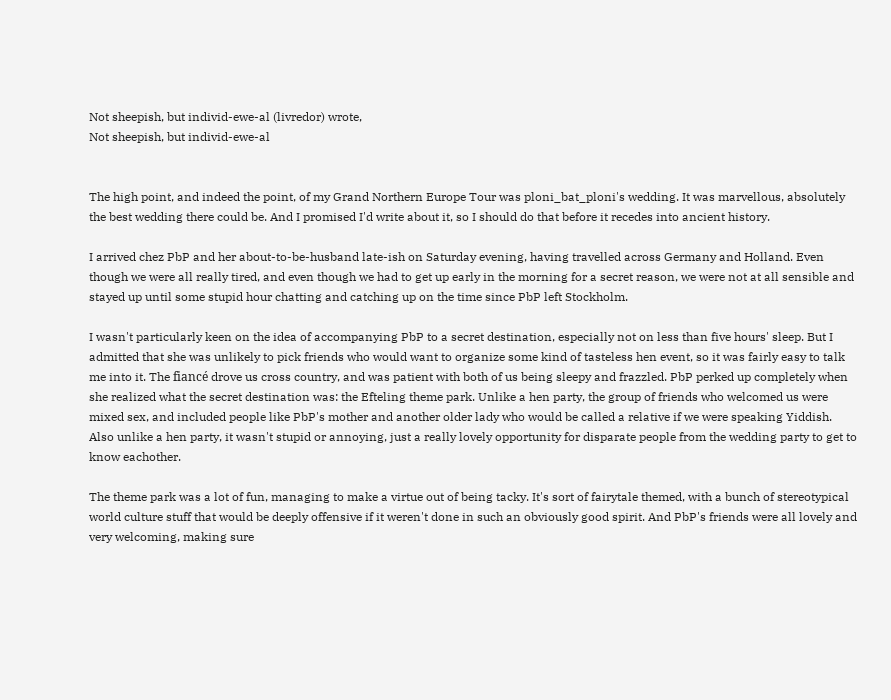Not sheepish, but individ-ewe-al (livredor) wrote,
Not sheepish, but individ-ewe-al


The high point, and indeed the point, of my Grand Northern Europe Tour was ploni_bat_ploni's wedding. It was marvellous, absolutely the best wedding there could be. And I promised I'd write about it, so I should do that before it recedes into ancient history.

I arrived chez PbP and her about-to-be-husband late-ish on Saturday evening, having travelled across Germany and Holland. Even though we were all really tired, and even though we had to get up early in the morning for a secret reason, we were not at all sensible and stayed up until some stupid hour chatting and catching up on the time since PbP left Stockholm.

I wasn't particularly keen on the idea of accompanying PbP to a secret destination, especially not on less than five hours' sleep. But I admitted that she was unlikely to pick friends who would want to organize some kind of tasteless hen event, so it was fairly easy to talk me into it. The fiancé drove us cross country, and was patient with both of us being sleepy and frazzled. PbP perked up completely when she realized what the secret destination was: the Efteling theme park. Unlike a hen party, the group of friends who welcomed us were mixed sex, and included people like PbP's mother and another older lady who would be called a relative if we were speaking Yiddish. Also unlike a hen party, it wasn't stupid or annoying, just a really lovely opportunity for disparate people from the wedding party to get to know eachother.

The theme park was a lot of fun, managing to make a virtue out of being tacky. It's sort of fairytale themed, with a bunch of stereotypical world culture stuff that would be deeply offensive if it weren't done in such an obviously good spirit. And PbP's friends were all lovely and very welcoming, making sure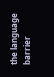the language barrier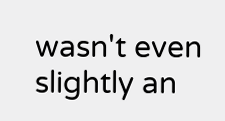wasn't even slightly an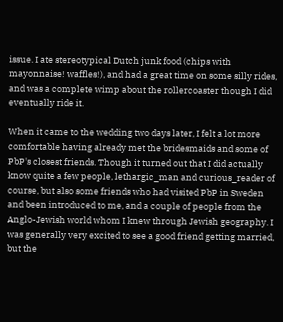issue. I ate stereotypical Dutch junk food (chips with mayonnaise! waffles!), and had a great time on some silly rides, and was a complete wimp about the rollercoaster though I did eventually ride it.

When it came to the wedding two days later, I felt a lot more comfortable having already met the bridesmaids and some of PbP's closest friends. Though it turned out that I did actually know quite a few people, lethargic_man and curious_reader of course, but also some friends who had visited PbP in Sweden and been introduced to me, and a couple of people from the Anglo-Jewish world whom I knew through Jewish geography. I was generally very excited to see a good friend getting married, but the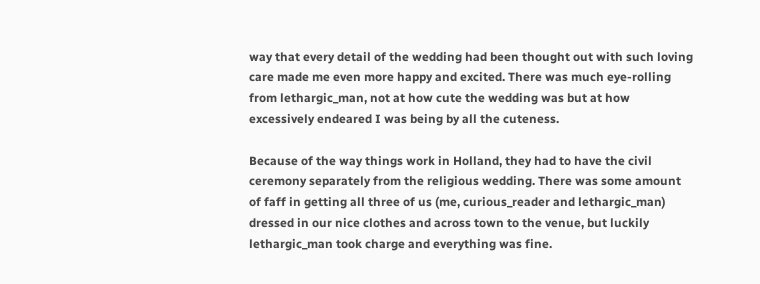way that every detail of the wedding had been thought out with such loving care made me even more happy and excited. There was much eye-rolling from lethargic_man, not at how cute the wedding was but at how excessively endeared I was being by all the cuteness.

Because of the way things work in Holland, they had to have the civil ceremony separately from the religious wedding. There was some amount of faff in getting all three of us (me, curious_reader and lethargic_man) dressed in our nice clothes and across town to the venue, but luckily lethargic_man took charge and everything was fine.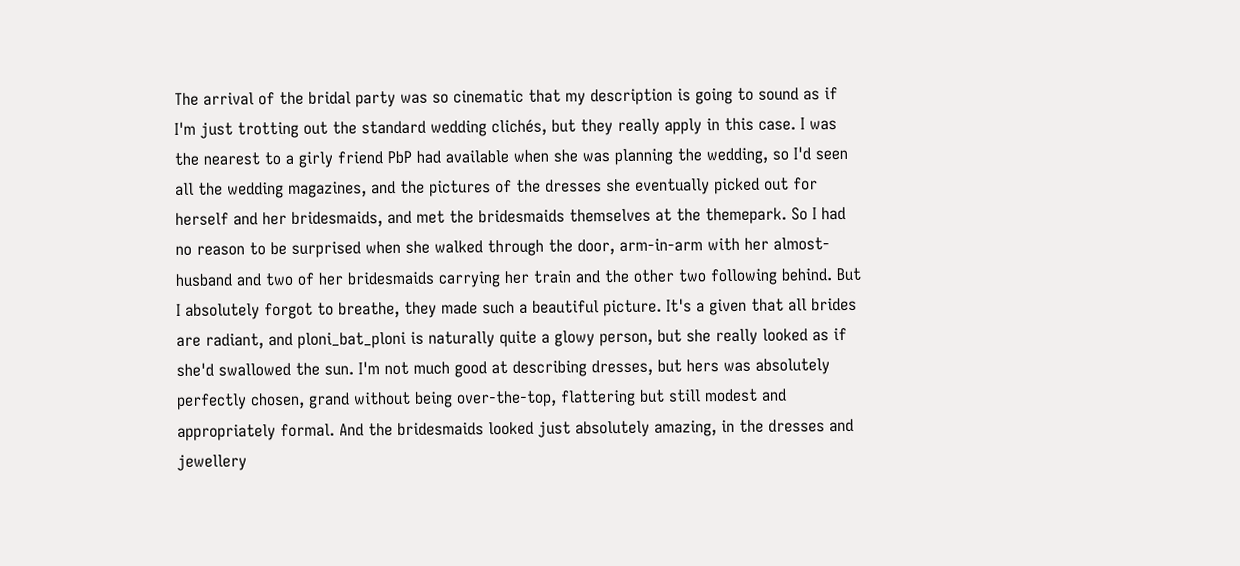The arrival of the bridal party was so cinematic that my description is going to sound as if I'm just trotting out the standard wedding clichés, but they really apply in this case. I was the nearest to a girly friend PbP had available when she was planning the wedding, so I'd seen all the wedding magazines, and the pictures of the dresses she eventually picked out for herself and her bridesmaids, and met the bridesmaids themselves at the themepark. So I had no reason to be surprised when she walked through the door, arm-in-arm with her almost-husband and two of her bridesmaids carrying her train and the other two following behind. But I absolutely forgot to breathe, they made such a beautiful picture. It's a given that all brides are radiant, and ploni_bat_ploni is naturally quite a glowy person, but she really looked as if she'd swallowed the sun. I'm not much good at describing dresses, but hers was absolutely perfectly chosen, grand without being over-the-top, flattering but still modest and appropriately formal. And the bridesmaids looked just absolutely amazing, in the dresses and jewellery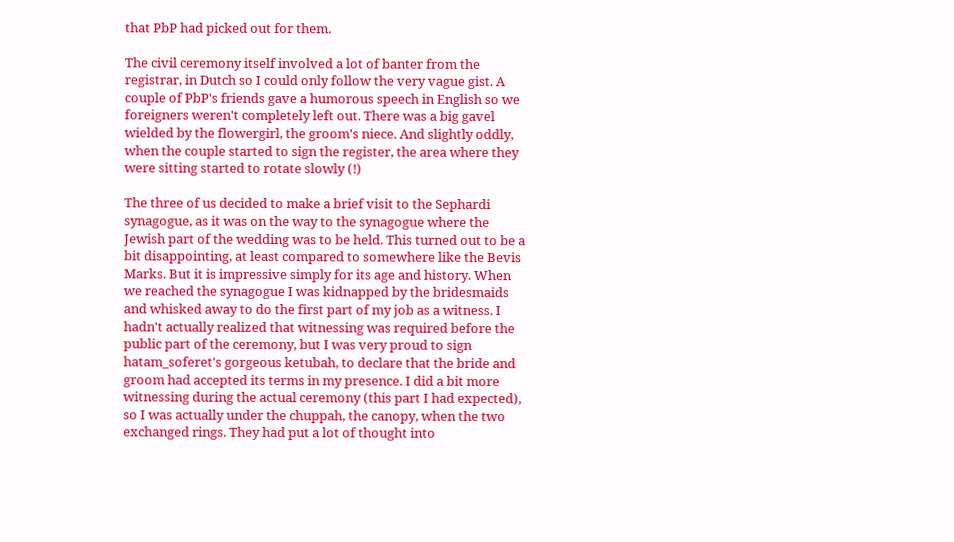that PbP had picked out for them.

The civil ceremony itself involved a lot of banter from the registrar, in Dutch so I could only follow the very vague gist. A couple of PbP's friends gave a humorous speech in English so we foreigners weren't completely left out. There was a big gavel wielded by the flowergirl, the groom's niece. And slightly oddly, when the couple started to sign the register, the area where they were sitting started to rotate slowly (!)

The three of us decided to make a brief visit to the Sephardi synagogue, as it was on the way to the synagogue where the Jewish part of the wedding was to be held. This turned out to be a bit disappointing, at least compared to somewhere like the Bevis Marks. But it is impressive simply for its age and history. When we reached the synagogue I was kidnapped by the bridesmaids and whisked away to do the first part of my job as a witness. I hadn't actually realized that witnessing was required before the public part of the ceremony, but I was very proud to sign hatam_soferet's gorgeous ketubah, to declare that the bride and groom had accepted its terms in my presence. I did a bit more witnessing during the actual ceremony (this part I had expected), so I was actually under the chuppah, the canopy, when the two exchanged rings. They had put a lot of thought into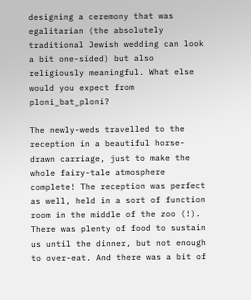designing a ceremony that was egalitarian (the absolutely traditional Jewish wedding can look a bit one-sided) but also religiously meaningful. What else would you expect from ploni_bat_ploni?

The newly-weds travelled to the reception in a beautiful horse-drawn carriage, just to make the whole fairy-tale atmosphere complete! The reception was perfect as well, held in a sort of function room in the middle of the zoo (!). There was plenty of food to sustain us until the dinner, but not enough to over-eat. And there was a bit of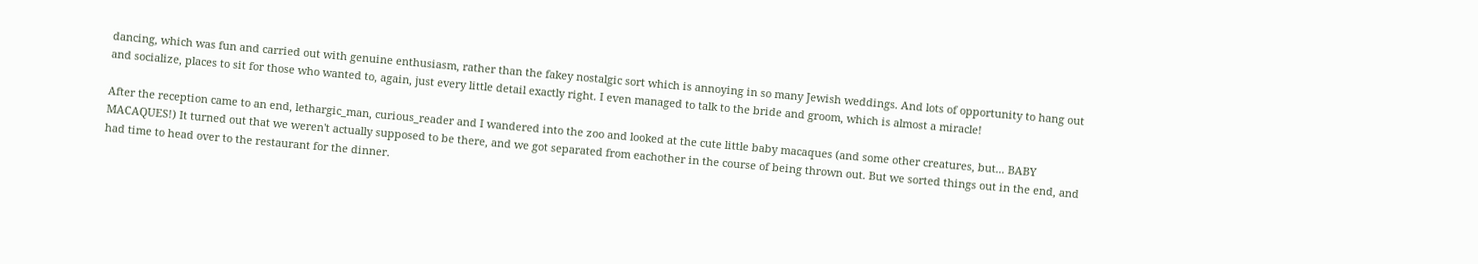dancing, which was fun and carried out with genuine enthusiasm, rather than the fakey nostalgic sort which is annoying in so many Jewish weddings. And lots of opportunity to hang out and socialize, places to sit for those who wanted to, again, just every little detail exactly right. I even managed to talk to the bride and groom, which is almost a miracle!

After the reception came to an end, lethargic_man, curious_reader and I wandered into the zoo and looked at the cute little baby macaques (and some other creatures, but... BABY MACAQUES!) It turned out that we weren't actually supposed to be there, and we got separated from eachother in the course of being thrown out. But we sorted things out in the end, and had time to head over to the restaurant for the dinner.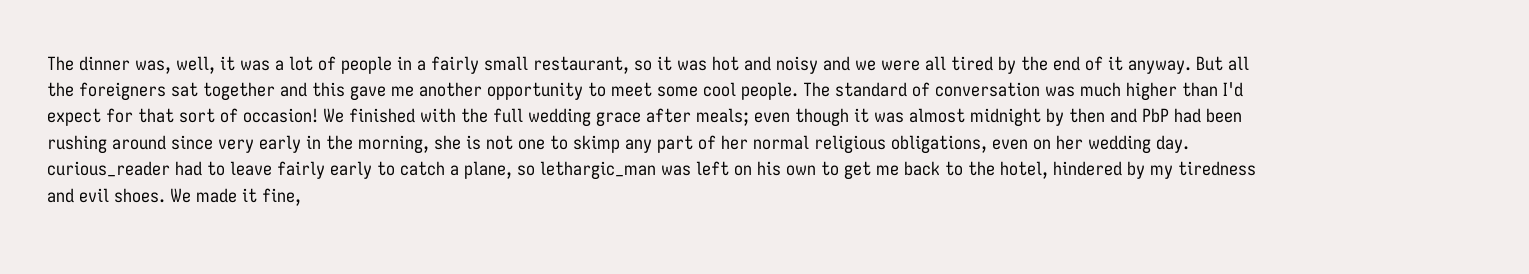The dinner was, well, it was a lot of people in a fairly small restaurant, so it was hot and noisy and we were all tired by the end of it anyway. But all the foreigners sat together and this gave me another opportunity to meet some cool people. The standard of conversation was much higher than I'd expect for that sort of occasion! We finished with the full wedding grace after meals; even though it was almost midnight by then and PbP had been rushing around since very early in the morning, she is not one to skimp any part of her normal religious obligations, even on her wedding day. curious_reader had to leave fairly early to catch a plane, so lethargic_man was left on his own to get me back to the hotel, hindered by my tiredness and evil shoes. We made it fine,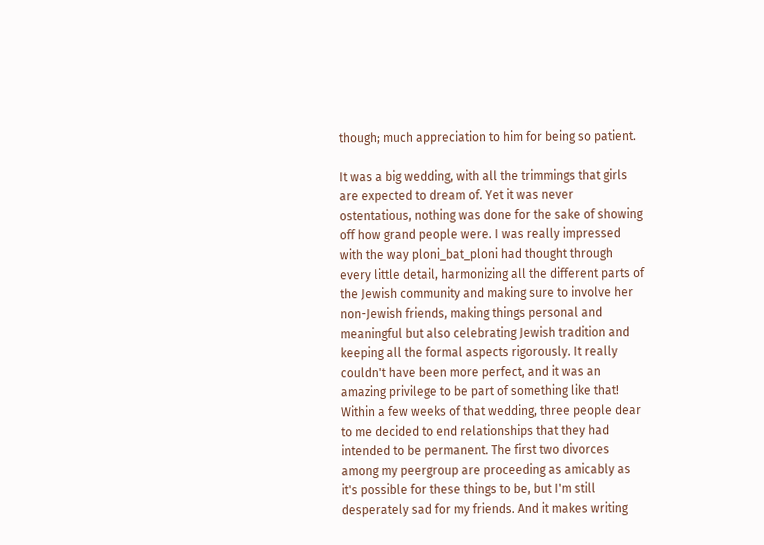though; much appreciation to him for being so patient.

It was a big wedding, with all the trimmings that girls are expected to dream of. Yet it was never ostentatious, nothing was done for the sake of showing off how grand people were. I was really impressed with the way ploni_bat_ploni had thought through every little detail, harmonizing all the different parts of the Jewish community and making sure to involve her non-Jewish friends, making things personal and meaningful but also celebrating Jewish tradition and keeping all the formal aspects rigorously. It really couldn't have been more perfect, and it was an amazing privilege to be part of something like that!
Within a few weeks of that wedding, three people dear to me decided to end relationships that they had intended to be permanent. The first two divorces among my peergroup are proceeding as amicably as it's possible for these things to be, but I'm still desperately sad for my friends. And it makes writing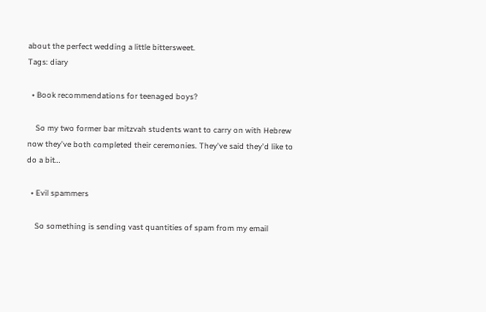about the perfect wedding a little bittersweet.
Tags: diary

  • Book recommendations for teenaged boys?

    So my two former bar mitzvah students want to carry on with Hebrew now they've both completed their ceremonies. They've said they'd like to do a bit…

  • Evil spammers

    So something is sending vast quantities of spam from my email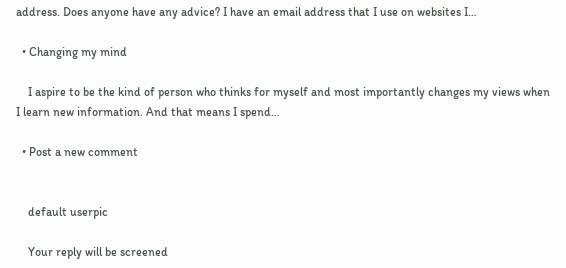address. Does anyone have any advice? I have an email address that I use on websites I…

  • Changing my mind

    I aspire to be the kind of person who thinks for myself and most importantly changes my views when I learn new information. And that means I spend…

  • Post a new comment


    default userpic

    Your reply will be screened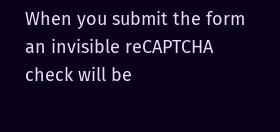When you submit the form an invisible reCAPTCHA check will be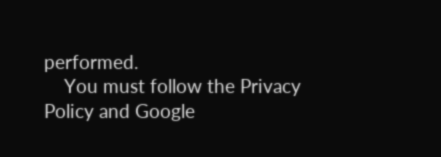performed.
    You must follow the Privacy Policy and Google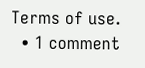Terms of use.
  • 1 comment